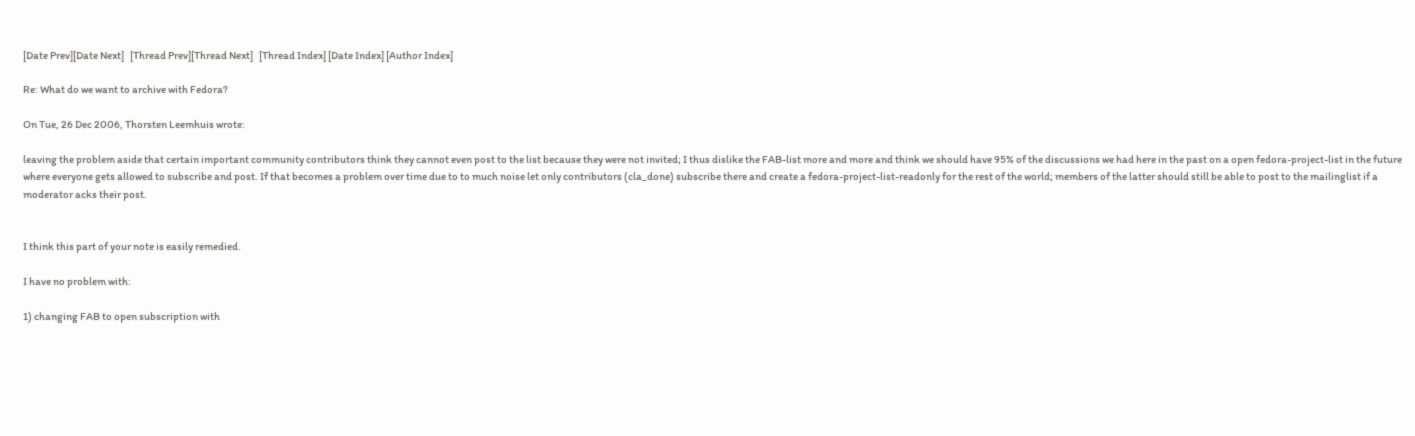[Date Prev][Date Next]   [Thread Prev][Thread Next]   [Thread Index] [Date Index] [Author Index]

Re: What do we want to archive with Fedora?

On Tue, 26 Dec 2006, Thorsten Leemhuis wrote:

leaving the problem aside that certain important community contributors think they cannot even post to the list because they were not invited; I thus dislike the FAB-list more and more and think we should have 95% of the discussions we had here in the past on a open fedora-project-list in the future where everyone gets allowed to subscribe and post. If that becomes a problem over time due to to much noise let only contributors (cla_done) subscribe there and create a fedora-project-list-readonly for the rest of the world; members of the latter should still be able to post to the mailinglist if a moderator acks their post.


I think this part of your note is easily remedied.

I have no problem with:

1) changing FAB to open subscription with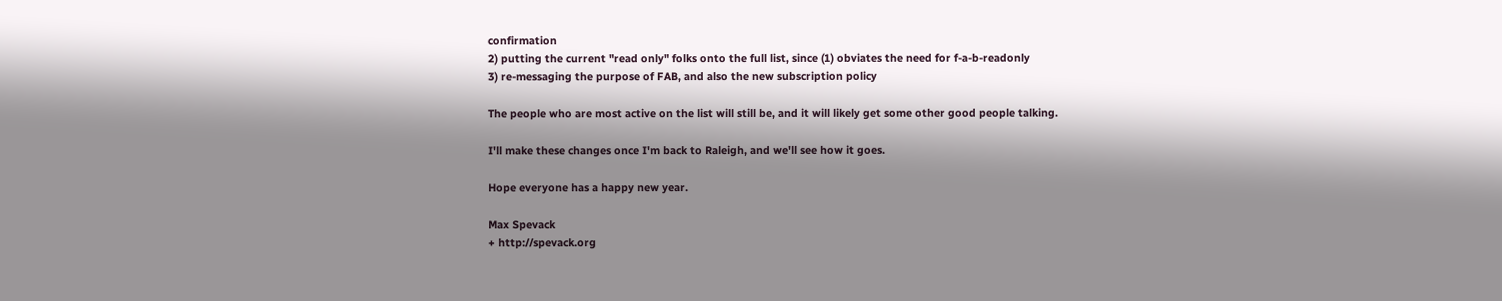confirmation
2) putting the current "read only" folks onto the full list, since (1) obviates the need for f-a-b-readonly
3) re-messaging the purpose of FAB, and also the new subscription policy

The people who are most active on the list will still be, and it will likely get some other good people talking.

I'll make these changes once I'm back to Raleigh, and we'll see how it goes.

Hope everyone has a happy new year.

Max Spevack
+ http://spevack.org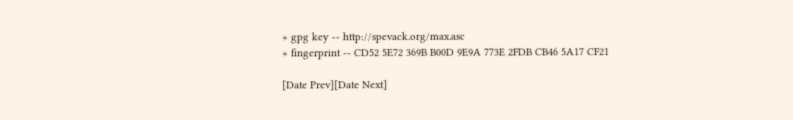+ gpg key -- http://spevack.org/max.asc
+ fingerprint -- CD52 5E72 369B B00D 9E9A 773E 2FDB CB46 5A17 CF21

[Date Prev][Date Next]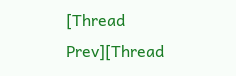[Thread Prev][Thread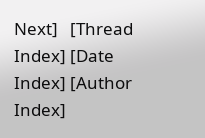Next]   [Thread Index] [Date Index] [Author Index]